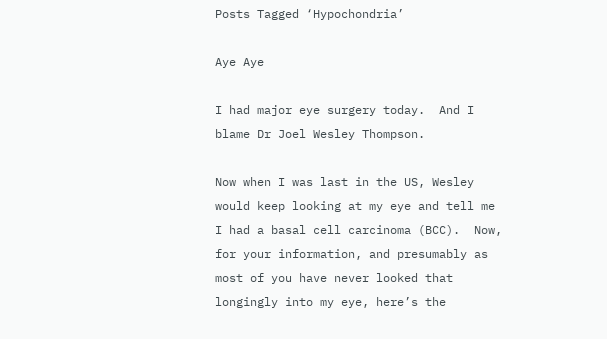Posts Tagged ‘Hypochondria’

Aye Aye

I had major eye surgery today.  And I blame Dr Joel Wesley Thompson.

Now when I was last in the US, Wesley would keep looking at my eye and tell me I had a basal cell carcinoma (BCC).  Now, for your information, and presumably as most of you have never looked that longingly into my eye, here’s the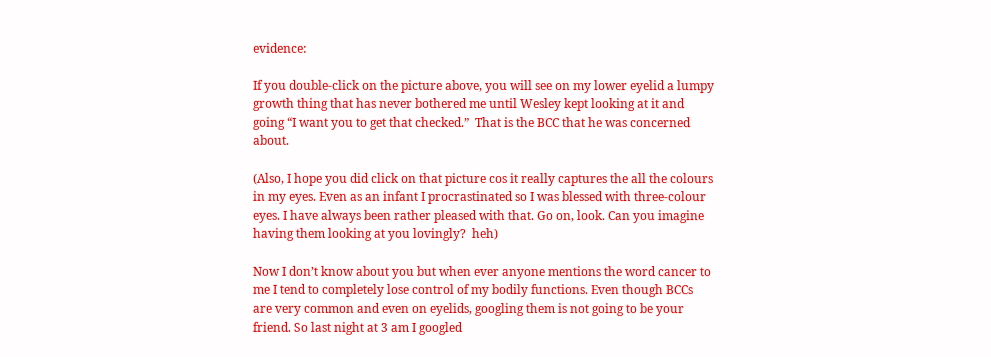evidence:

If you double-click on the picture above, you will see on my lower eyelid a lumpy growth thing that has never bothered me until Wesley kept looking at it and going “I want you to get that checked.”  That is the BCC that he was concerned about.

(Also, I hope you did click on that picture cos it really captures the all the colours in my eyes. Even as an infant I procrastinated so I was blessed with three-colour eyes. I have always been rather pleased with that. Go on, look. Can you imagine having them looking at you lovingly?  heh)

Now I don’t know about you but when ever anyone mentions the word cancer to me I tend to completely lose control of my bodily functions. Even though BCCs are very common and even on eyelids, googling them is not going to be your friend. So last night at 3 am I googled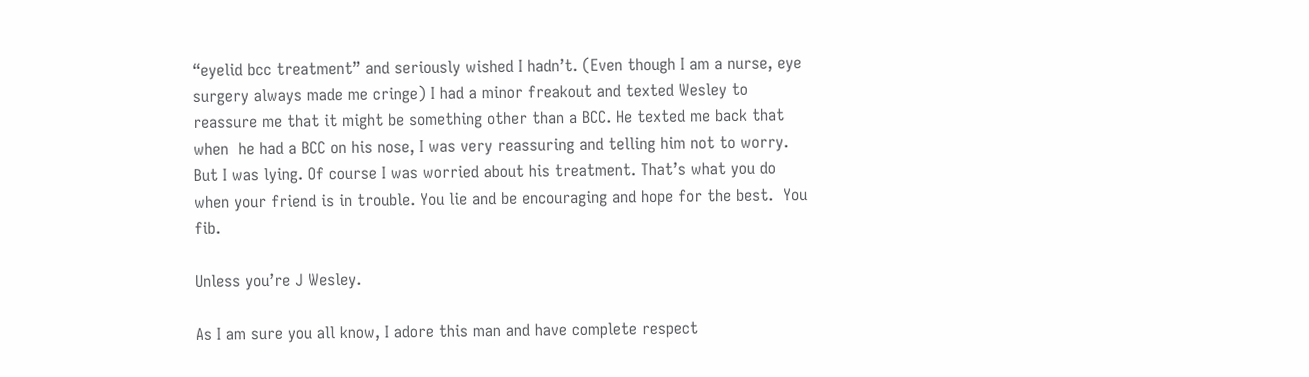“eyelid bcc treatment” and seriously wished I hadn’t. (Even though I am a nurse, eye surgery always made me cringe) I had a minor freakout and texted Wesley to reassure me that it might be something other than a BCC. He texted me back that when  he had a BCC on his nose, I was very reassuring and telling him not to worry. But I was lying. Of course I was worried about his treatment. That’s what you do when your friend is in trouble. You lie and be encouraging and hope for the best.  You fib.

Unless you’re J Wesley.

As I am sure you all know, I adore this man and have complete respect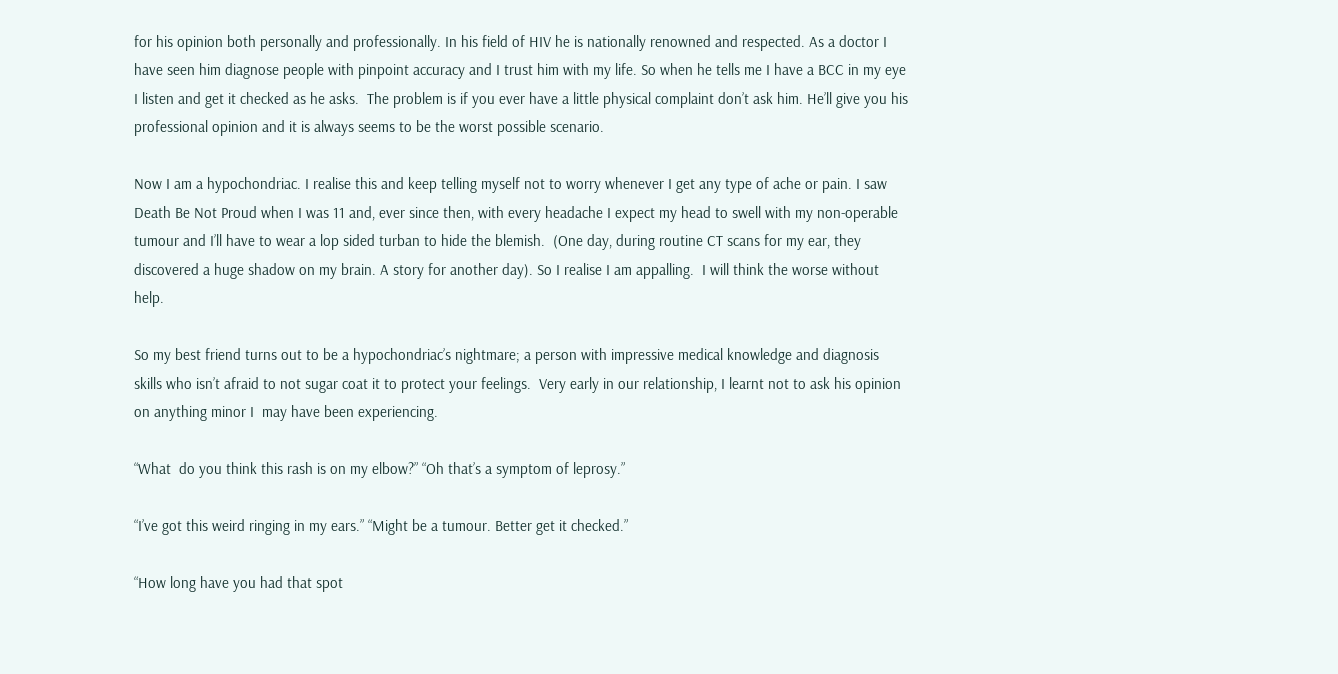for his opinion both personally and professionally. In his field of HIV he is nationally renowned and respected. As a doctor I have seen him diagnose people with pinpoint accuracy and I trust him with my life. So when he tells me I have a BCC in my eye I listen and get it checked as he asks.  The problem is if you ever have a little physical complaint don’t ask him. He’ll give you his professional opinion and it is always seems to be the worst possible scenario.

Now I am a hypochondriac. I realise this and keep telling myself not to worry whenever I get any type of ache or pain. I saw Death Be Not Proud when I was 11 and, ever since then, with every headache I expect my head to swell with my non-operable tumour and I’ll have to wear a lop sided turban to hide the blemish.  (One day, during routine CT scans for my ear, they discovered a huge shadow on my brain. A story for another day). So I realise I am appalling.  I will think the worse without help.

So my best friend turns out to be a hypochondriac’s nightmare; a person with impressive medical knowledge and diagnosis skills who isn’t afraid to not sugar coat it to protect your feelings.  Very early in our relationship, I learnt not to ask his opinion on anything minor I  may have been experiencing.

“What  do you think this rash is on my elbow?” “Oh that’s a symptom of leprosy.”

“I’ve got this weird ringing in my ears.” “Might be a tumour. Better get it checked.”

“How long have you had that spot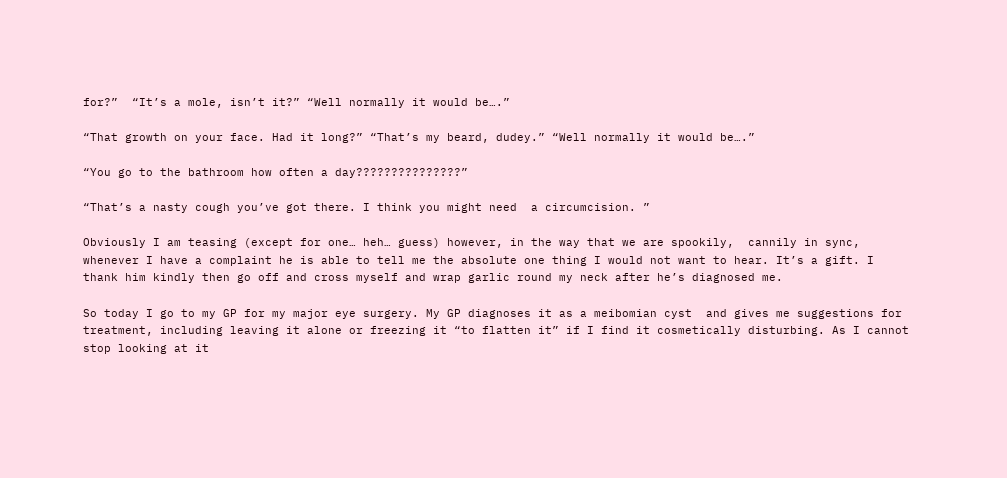for?”  “It’s a mole, isn’t it?” “Well normally it would be….”

“That growth on your face. Had it long?” “That’s my beard, dudey.” “Well normally it would be….”

“You go to the bathroom how often a day???????????????”

“That’s a nasty cough you’ve got there. I think you might need  a circumcision. ”

Obviously I am teasing (except for one… heh… guess) however, in the way that we are spookily,  cannily in sync, whenever I have a complaint he is able to tell me the absolute one thing I would not want to hear. It’s a gift. I thank him kindly then go off and cross myself and wrap garlic round my neck after he’s diagnosed me.

So today I go to my GP for my major eye surgery. My GP diagnoses it as a meibomian cyst  and gives me suggestions for treatment, including leaving it alone or freezing it “to flatten it” if I find it cosmetically disturbing. As I cannot stop looking at it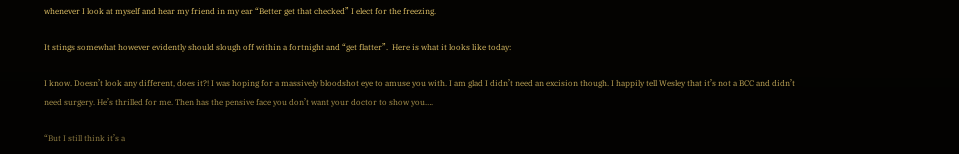whenever I look at myself and hear my friend in my ear “Better get that checked” I elect for the freezing.

It stings somewhat however evidently should slough off within a fortnight and “get flatter”.  Here is what it looks like today:

I know. Doesn’t look any different, does it?! I was hoping for a massively bloodshot eye to amuse you with. I am glad I didn’t need an excision though. I happily tell Wesley that it’s not a BCC and didn’t need surgery. He’s thrilled for me. Then has the pensive face you don’t want your doctor to show you….

“But I still think it’s a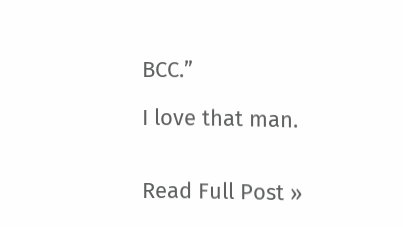BCC.”

I love that man.


Read Full Post »